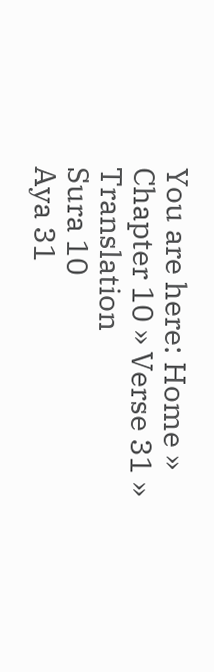You are here: Home » Chapter 10 » Verse 31 » Translation
Sura 10
Aya 31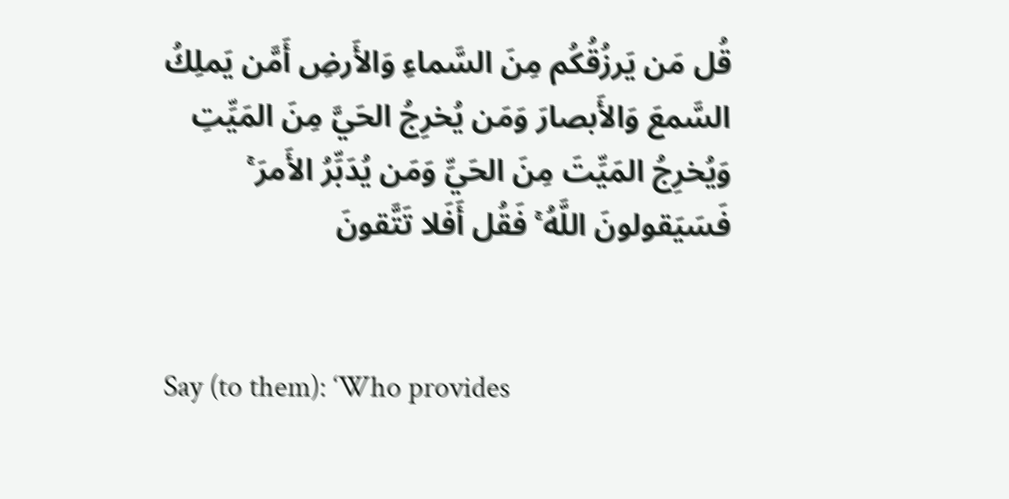قُل مَن يَرزُقُكُم مِنَ السَّماءِ وَالأَرضِ أَمَّن يَملِكُ السَّمعَ وَالأَبصارَ وَمَن يُخرِجُ الحَيَّ مِنَ المَيِّتِ وَيُخرِجُ المَيِّتَ مِنَ الحَيِّ وَمَن يُدَبِّرُ الأَمرَ ۚ فَسَيَقولونَ اللَّهُ ۚ فَقُل أَفَلا تَتَّقونَ


Say (to them): ‘Who provides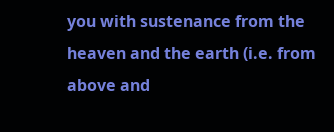you with sustenance from the heaven and the earth (i.e. from above and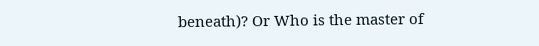beneath)? Or Who is the master of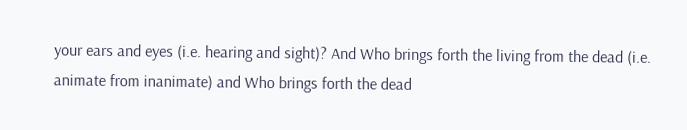your ears and eyes (i.e. hearing and sight)? And Who brings forth the living from the dead (i.e. animate from inanimate) and Who brings forth the dead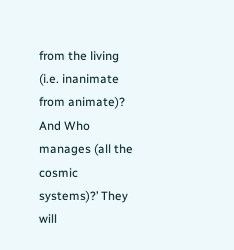from the living (i.e. inanimate from animate)? And Who manages (all the cosmic systems)?’ They will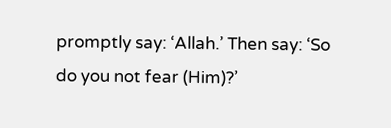promptly say: ‘Allah.’ Then say: ‘So do you not fear (Him)?’